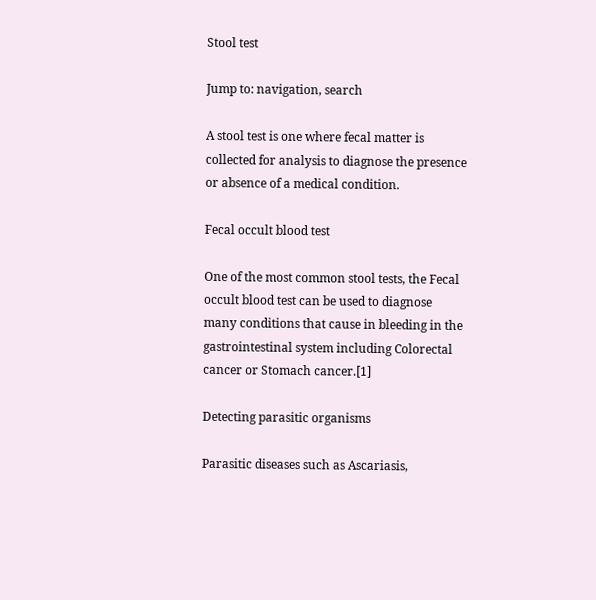Stool test

Jump to: navigation, search

A stool test is one where fecal matter is collected for analysis to diagnose the presence or absence of a medical condition.

Fecal occult blood test

One of the most common stool tests, the Fecal occult blood test can be used to diagnose many conditions that cause in bleeding in the gastrointestinal system including Colorectal cancer or Stomach cancer.[1]

Detecting parasitic organisms

Parasitic diseases such as Ascariasis,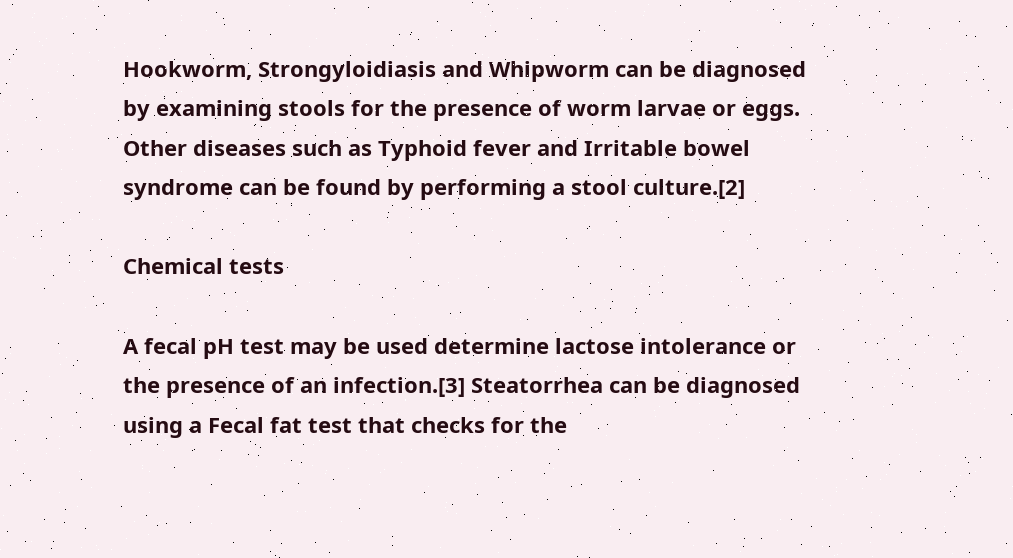Hookworm, Strongyloidiasis and Whipworm can be diagnosed by examining stools for the presence of worm larvae or eggs. Other diseases such as Typhoid fever and Irritable bowel syndrome can be found by performing a stool culture.[2]

Chemical tests

A fecal pH test may be used determine lactose intolerance or the presence of an infection.[3] Steatorrhea can be diagnosed using a Fecal fat test that checks for the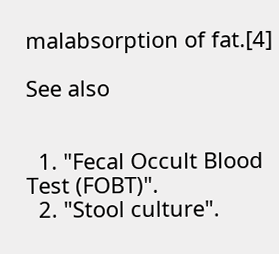malabsorption of fat.[4]

See also


  1. "Fecal Occult Blood Test (FOBT)".
  2. "Stool culture".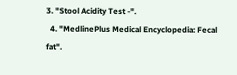3. "Stool Acidity Test -".
  4. "MedlinePlus Medical Encyclopedia: Fecal fat".